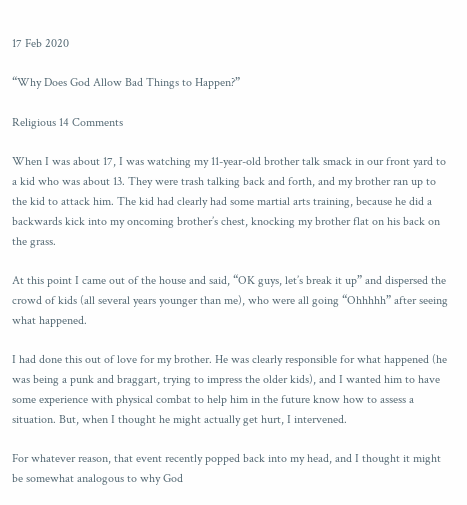17 Feb 2020

“Why Does God Allow Bad Things to Happen?”

Religious 14 Comments

When I was about 17, I was watching my 11-year-old brother talk smack in our front yard to a kid who was about 13. They were trash talking back and forth, and my brother ran up to the kid to attack him. The kid had clearly had some martial arts training, because he did a backwards kick into my oncoming brother’s chest, knocking my brother flat on his back on the grass.

At this point I came out of the house and said, “OK guys, let’s break it up” and dispersed the crowd of kids (all several years younger than me), who were all going “Ohhhhh” after seeing what happened.

I had done this out of love for my brother. He was clearly responsible for what happened (he was being a punk and braggart, trying to impress the older kids), and I wanted him to have some experience with physical combat to help him in the future know how to assess a situation. But, when I thought he might actually get hurt, I intervened.

For whatever reason, that event recently popped back into my head, and I thought it might be somewhat analogous to why God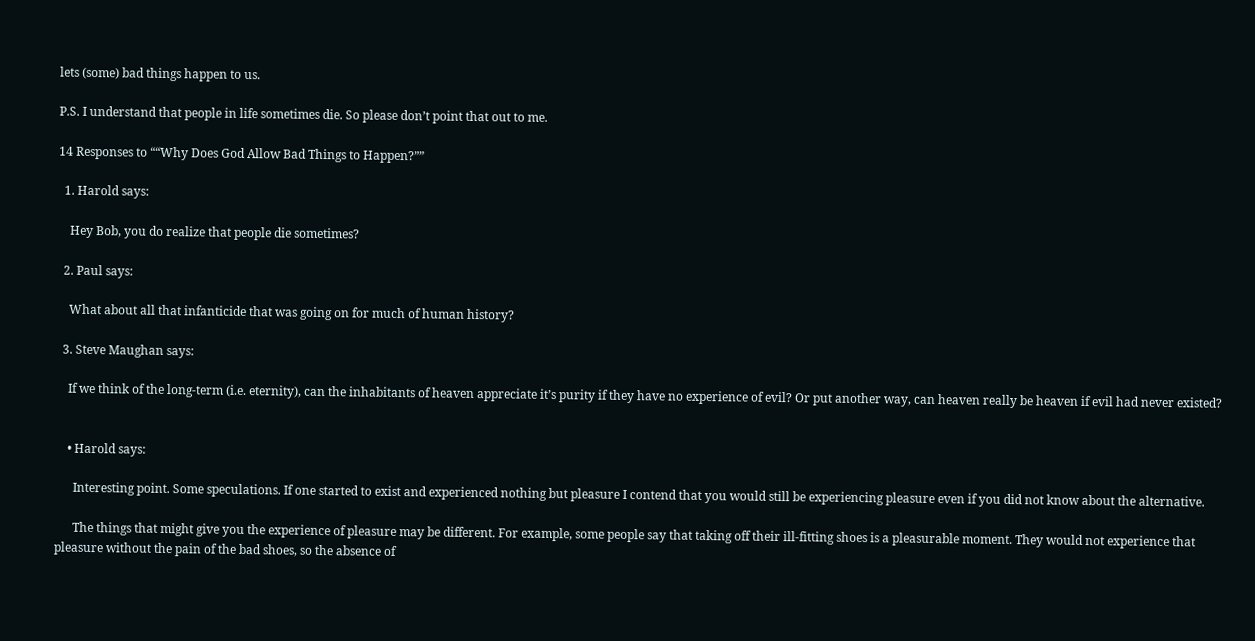lets (some) bad things happen to us.

P.S. I understand that people in life sometimes die. So please don’t point that out to me.

14 Responses to ““Why Does God Allow Bad Things to Happen?””

  1. Harold says:

    Hey Bob, you do realize that people die sometimes?

  2. Paul says:

    What about all that infanticide that was going on for much of human history?

  3. Steve Maughan says:

    If we think of the long-term (i.e. eternity), can the inhabitants of heaven appreciate it’s purity if they have no experience of evil? Or put another way, can heaven really be heaven if evil had never existed?


    • Harold says:

      Interesting point. Some speculations. If one started to exist and experienced nothing but pleasure I contend that you would still be experiencing pleasure even if you did not know about the alternative.

      The things that might give you the experience of pleasure may be different. For example, some people say that taking off their ill-fitting shoes is a pleasurable moment. They would not experience that pleasure without the pain of the bad shoes, so the absence of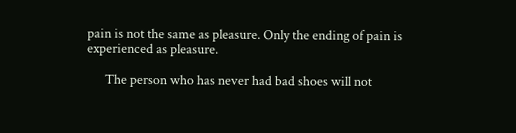pain is not the same as pleasure. Only the ending of pain is experienced as pleasure.

      The person who has never had bad shoes will not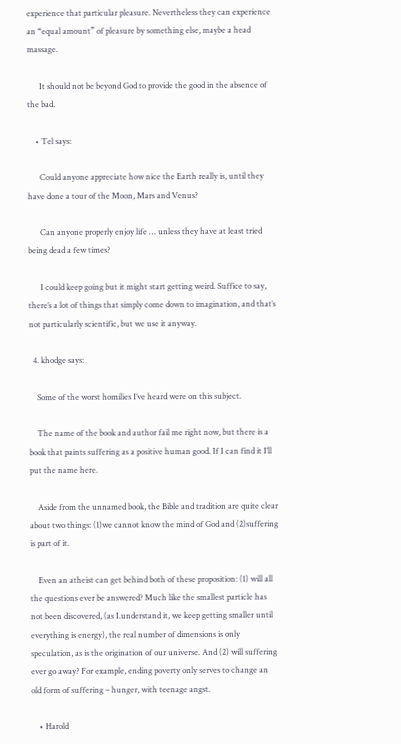experience that particular pleasure. Nevertheless they can experience an “equal amount” of pleasure by something else, maybe a head massage.

      It should not be beyond God to provide the good in the absence of the bad.

    • Tel says:

      Could anyone appreciate how nice the Earth really is, until they have done a tour of the Moon, Mars and Venus?

      Can anyone properly enjoy life … unless they have at least tried being dead a few times?

      I could keep going but it might start getting weird. Suffice to say, there’s a lot of things that simply come down to imagination, and that’s not particularly scientific, but we use it anyway.

  4. khodge says:

    Some of the worst homilies I’ve heard were on this subject.

    The name of the book and author fail me right now, but there is a book that paints suffering as a positive human good. If I can find it I’ll put the name here.

    Aside from the unnamed book, the Bible and tradition are quite clear about two things: (1)we cannot know the mind of God and (2)suffering is part of it.

    Even an atheist can get behind both of these proposition: (1) will all the questions ever be answered? Much like the smallest particle has not been discovered, (as I.understand it, we keep getting smaller until everything is energy), the real number of dimensions is only speculation, as is the origination of our universe. And (2) will suffering ever go away? For example, ending poverty only serves to change an old form of suffering – hunger, with teenage angst.

    • Harold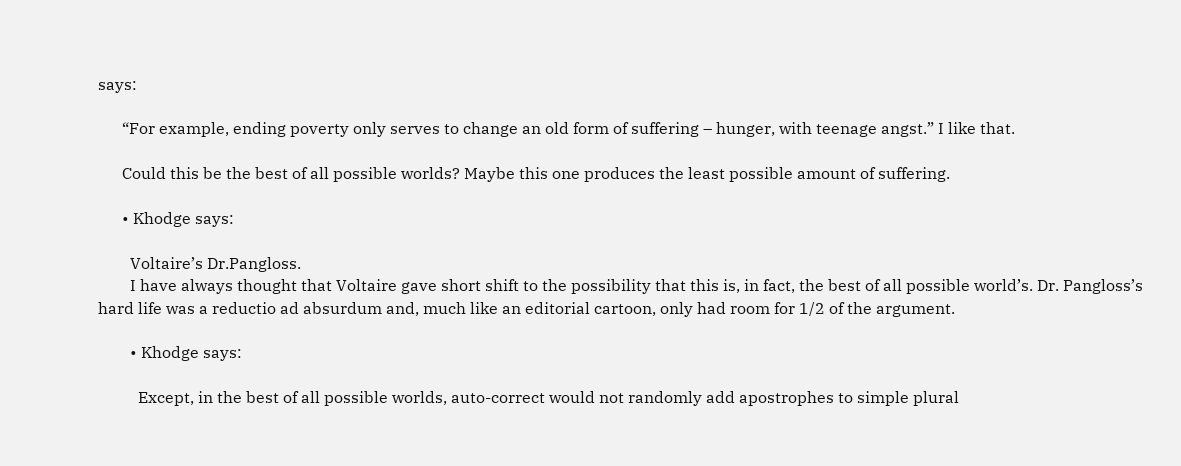says:

      “For example, ending poverty only serves to change an old form of suffering – hunger, with teenage angst.” I like that.

      Could this be the best of all possible worlds? Maybe this one produces the least possible amount of suffering.

      • Khodge says:

        Voltaire’s Dr.Pangloss.
        I have always thought that Voltaire gave short shift to the possibility that this is, in fact, the best of all possible world’s. Dr. Pangloss’s hard life was a reductio ad absurdum and, much like an editorial cartoon, only had room for 1/2 of the argument.

        • Khodge says:

          Except, in the best of all possible worlds, auto-correct would not randomly add apostrophes to simple plural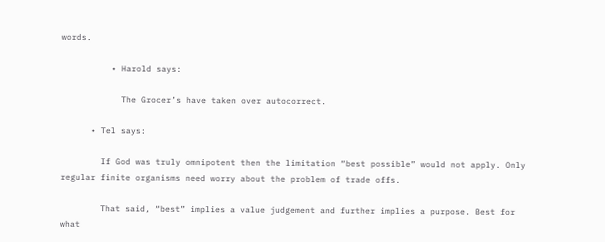words.

          • Harold says:

            The Grocer’s have taken over autocorrect.

      • Tel says:

        If God was truly omnipotent then the limitation “best possible” would not apply. Only regular finite organisms need worry about the problem of trade offs.

        That said, “best” implies a value judgement and further implies a purpose. Best for what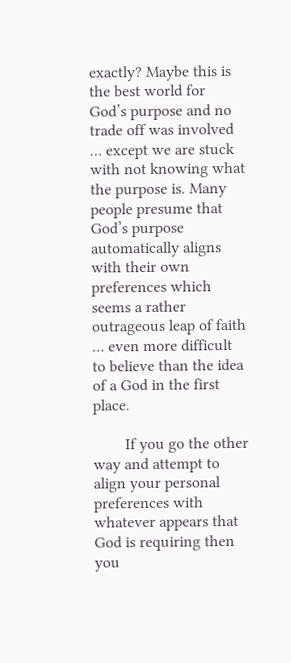exactly? Maybe this is the best world for God’s purpose and no trade off was involved … except we are stuck with not knowing what the purpose is. Many people presume that God’s purpose automatically aligns with their own preferences which seems a rather outrageous leap of faith … even more difficult to believe than the idea of a God in the first place.

        If you go the other way and attempt to align your personal preferences with whatever appears that God is requiring then you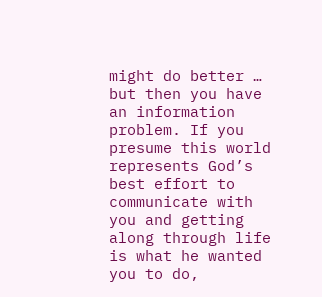might do better … but then you have an information problem. If you presume this world represents God’s best effort to communicate with you and getting along through life is what he wanted you to do,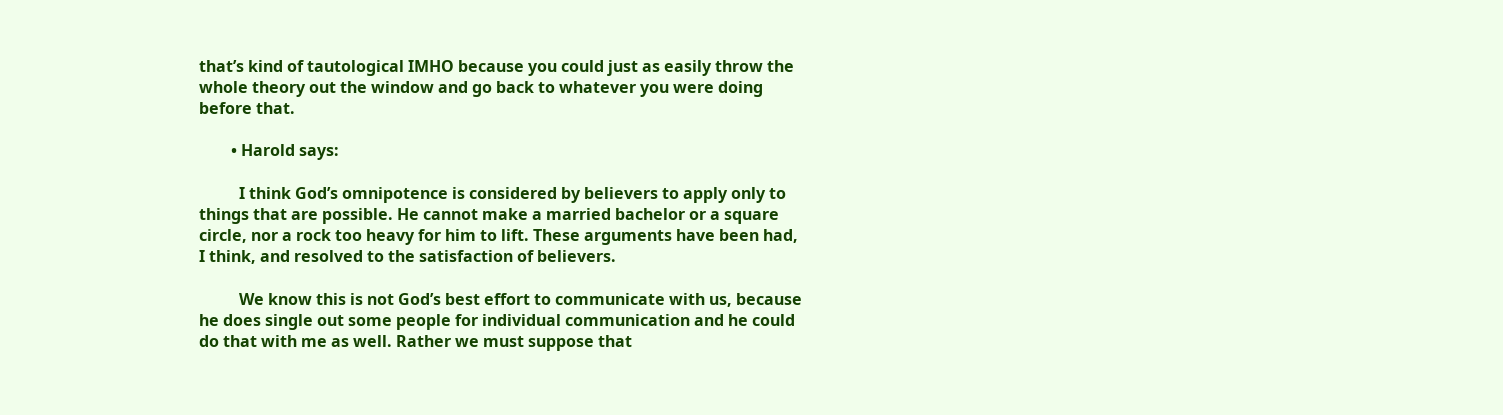that’s kind of tautological IMHO because you could just as easily throw the whole theory out the window and go back to whatever you were doing before that.

        • Harold says:

          I think God’s omnipotence is considered by believers to apply only to things that are possible. He cannot make a married bachelor or a square circle, nor a rock too heavy for him to lift. These arguments have been had, I think, and resolved to the satisfaction of believers.

          We know this is not God’s best effort to communicate with us, because he does single out some people for individual communication and he could do that with me as well. Rather we must suppose that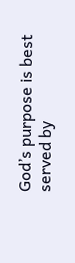God’s purpose is best served by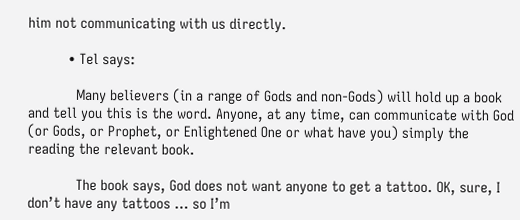him not communicating with us directly.

          • Tel says:

            Many believers (in a range of Gods and non-Gods) will hold up a book and tell you this is the word. Anyone, at any time, can communicate with God (or Gods, or Prophet, or Enlightened One or what have you) simply the reading the relevant book.

            The book says, God does not want anyone to get a tattoo. OK, sure, I don’t have any tattoos … so I’m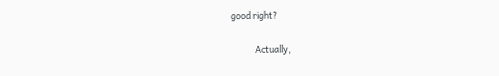good right?

            Actually,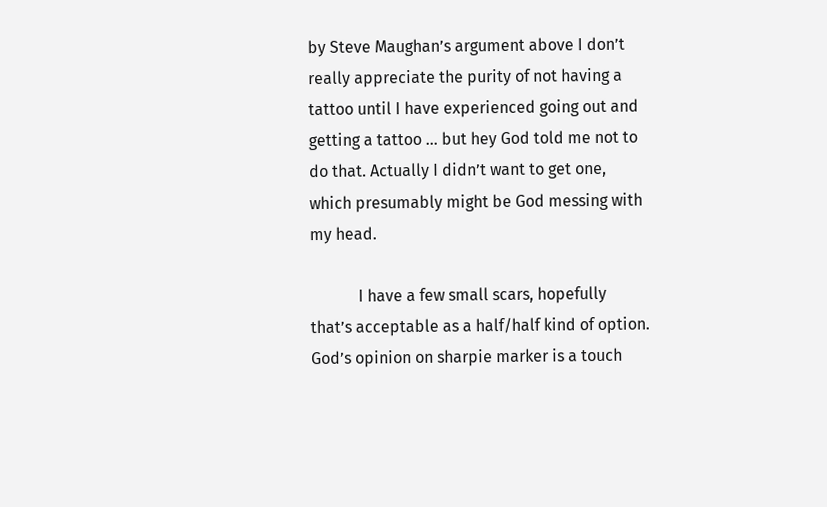by Steve Maughan’s argument above I don’t really appreciate the purity of not having a tattoo until I have experienced going out and getting a tattoo … but hey God told me not to do that. Actually I didn’t want to get one, which presumably might be God messing with my head.

            I have a few small scars, hopefully that’s acceptable as a half/half kind of option. God’s opinion on sharpie marker is a touch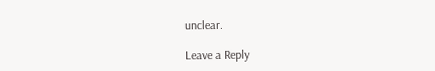unclear.

Leave a Reply